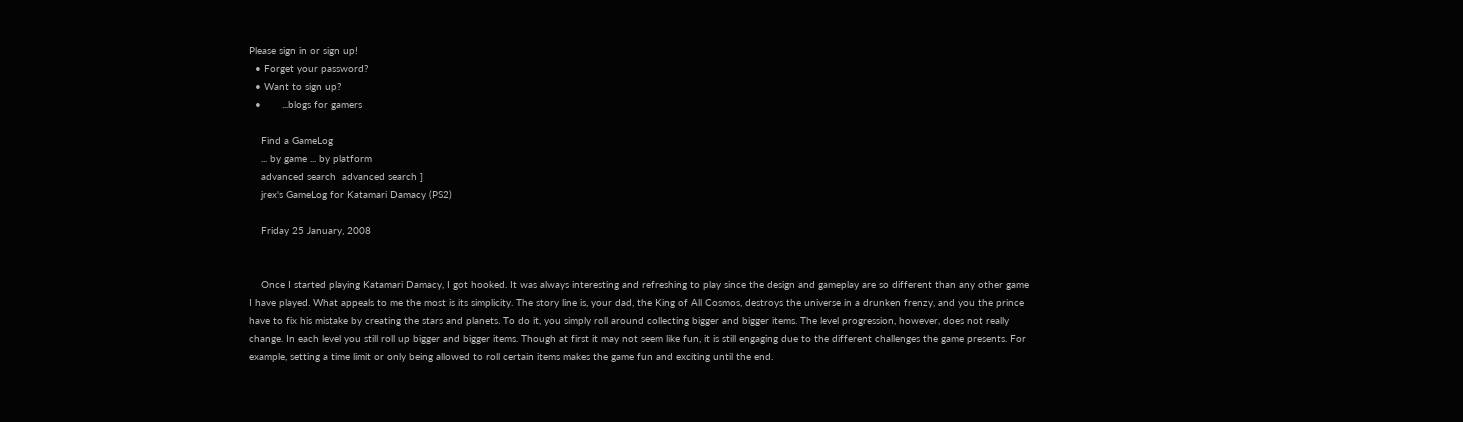Please sign in or sign up!
  • Forget your password?
  • Want to sign up?
  •       ...blogs for gamers

    Find a GameLog
    ... by game ... by platform
    advanced search  advanced search ]
    jrex's GameLog for Katamari Damacy (PS2)

    Friday 25 January, 2008


    Once I started playing Katamari Damacy, I got hooked. It was always interesting and refreshing to play since the design and gameplay are so different than any other game I have played. What appeals to me the most is its simplicity. The story line is, your dad, the King of All Cosmos, destroys the universe in a drunken frenzy, and you the prince have to fix his mistake by creating the stars and planets. To do it, you simply roll around collecting bigger and bigger items. The level progression, however, does not really change. In each level you still roll up bigger and bigger items. Though at first it may not seem like fun, it is still engaging due to the different challenges the game presents. For example, setting a time limit or only being allowed to roll certain items makes the game fun and exciting until the end.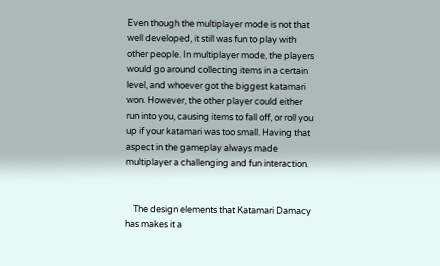Even though the multiplayer mode is not that well developed, it still was fun to play with other people. In multiplayer mode, the players would go around collecting items in a certain level, and whoever got the biggest katamari won. However, the other player could either run into you, causing items to fall off, or roll you up if your katamari was too small. Having that aspect in the gameplay always made multiplayer a challenging and fun interaction.


    The design elements that Katamari Damacy has makes it a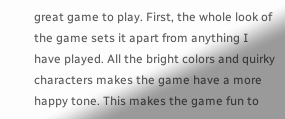great game to play. First, the whole look of the game sets it apart from anything I have played. All the bright colors and quirky characters makes the game have a more happy tone. This makes the game fun to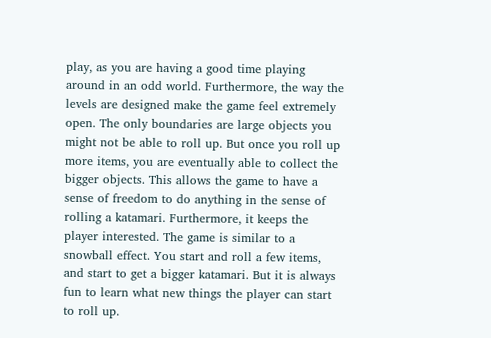play, as you are having a good time playing around in an odd world. Furthermore, the way the levels are designed make the game feel extremely open. The only boundaries are large objects you might not be able to roll up. But once you roll up more items, you are eventually able to collect the bigger objects. This allows the game to have a sense of freedom to do anything in the sense of rolling a katamari. Furthermore, it keeps the player interested. The game is similar to a snowball effect. You start and roll a few items, and start to get a bigger katamari. But it is always fun to learn what new things the player can start to roll up.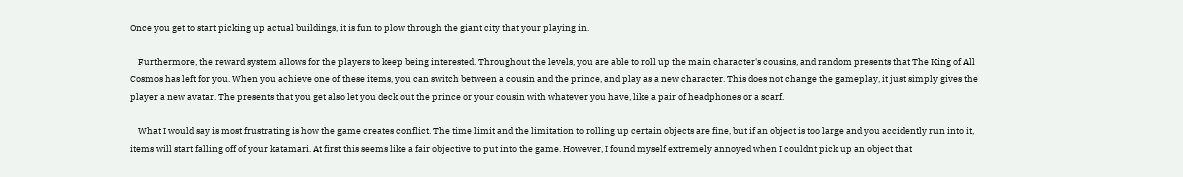Once you get to start picking up actual buildings, it is fun to plow through the giant city that your playing in.

    Furthermore, the reward system allows for the players to keep being interested. Throughout the levels, you are able to roll up the main character's cousins, and random presents that The King of All Cosmos has left for you. When you achieve one of these items, you can switch between a cousin and the prince, and play as a new character. This does not change the gameplay, it just simply gives the player a new avatar. The presents that you get also let you deck out the prince or your cousin with whatever you have, like a pair of headphones or a scarf.

    What I would say is most frustrating is how the game creates conflict. The time limit and the limitation to rolling up certain objects are fine, but if an object is too large and you accidently run into it, items will start falling off of your katamari. At first this seems like a fair objective to put into the game. However, I found myself extremely annoyed when I couldnt pick up an object that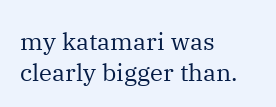my katamari was clearly bigger than.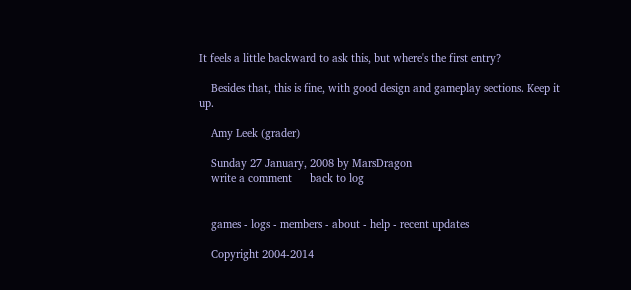It feels a little backward to ask this, but where's the first entry?

    Besides that, this is fine, with good design and gameplay sections. Keep it up.

    Amy Leek (grader)

    Sunday 27 January, 2008 by MarsDragon
    write a comment      back to log


    games - logs - members - about - help - recent updates

    Copyright 2004-2014